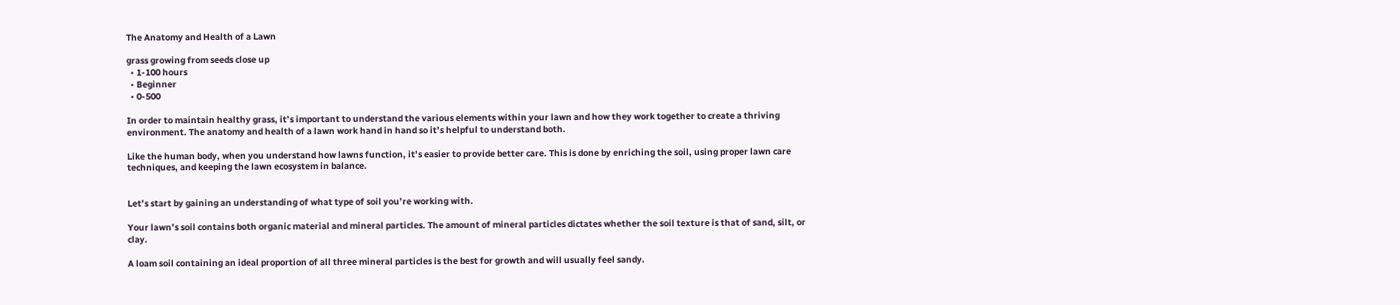The Anatomy and Health of a Lawn

grass growing from seeds close up
  • 1-100 hours
  • Beginner
  • 0-500

In order to maintain healthy grass, it’s important to understand the various elements within your lawn and how they work together to create a thriving environment. The anatomy and health of a lawn work hand in hand so it’s helpful to understand both.

Like the human body, when you understand how lawns function, it’s easier to provide better care. This is done by enriching the soil, using proper lawn care techniques, and keeping the lawn ecosystem in balance.


Let’s start by gaining an understanding of what type of soil you’re working with.

Your lawn’s soil contains both organic material and mineral particles. The amount of mineral particles dictates whether the soil texture is that of sand, silt, or clay.

A loam soil containing an ideal proportion of all three mineral particles is the best for growth and will usually feel sandy.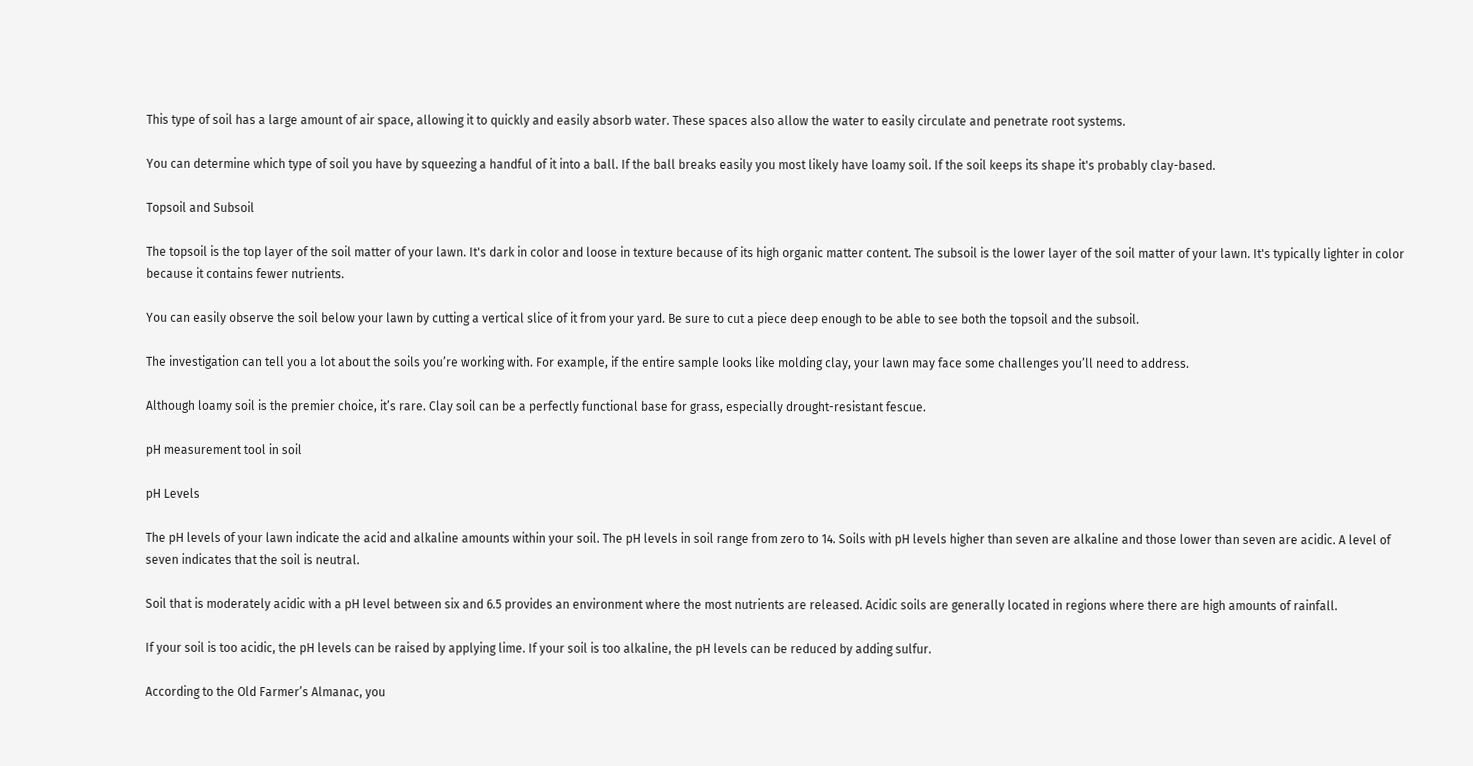This type of soil has a large amount of air space, allowing it to quickly and easily absorb water. These spaces also allow the water to easily circulate and penetrate root systems.

You can determine which type of soil you have by squeezing a handful of it into a ball. If the ball breaks easily you most likely have loamy soil. If the soil keeps its shape it's probably clay-based.

Topsoil and Subsoil

The topsoil is the top layer of the soil matter of your lawn. It's dark in color and loose in texture because of its high organic matter content. The subsoil is the lower layer of the soil matter of your lawn. It's typically lighter in color because it contains fewer nutrients.

You can easily observe the soil below your lawn by cutting a vertical slice of it from your yard. Be sure to cut a piece deep enough to be able to see both the topsoil and the subsoil.

The investigation can tell you a lot about the soils you’re working with. For example, if the entire sample looks like molding clay, your lawn may face some challenges you’ll need to address.

Although loamy soil is the premier choice, it’s rare. Clay soil can be a perfectly functional base for grass, especially drought-resistant fescue.

pH measurement tool in soil

pH Levels

The pH levels of your lawn indicate the acid and alkaline amounts within your soil. The pH levels in soil range from zero to 14. Soils with pH levels higher than seven are alkaline and those lower than seven are acidic. A level of seven indicates that the soil is neutral.

Soil that is moderately acidic with a pH level between six and 6.5 provides an environment where the most nutrients are released. Acidic soils are generally located in regions where there are high amounts of rainfall.

If your soil is too acidic, the pH levels can be raised by applying lime. If your soil is too alkaline, the pH levels can be reduced by adding sulfur.

According to the Old Farmer’s Almanac, you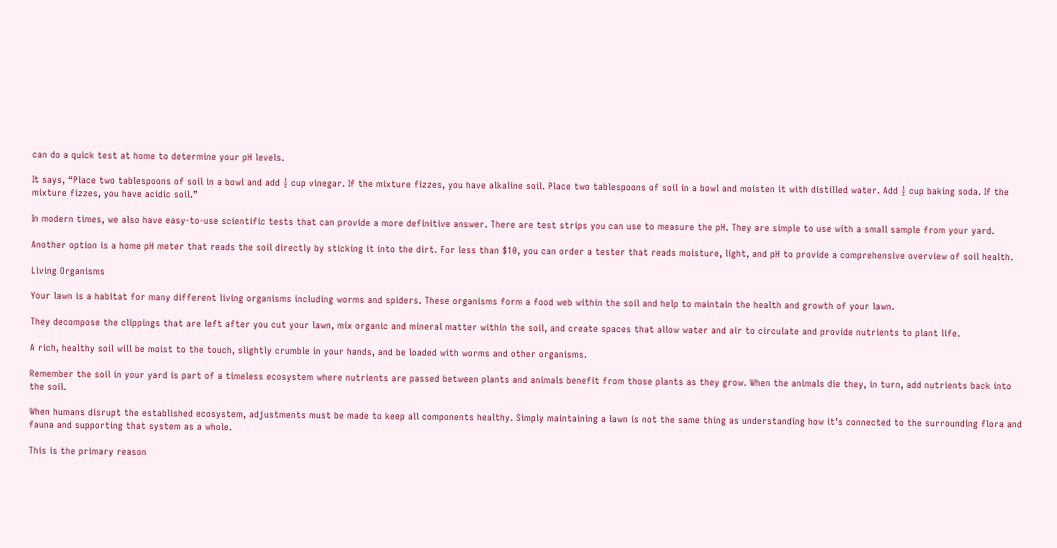can do a quick test at home to determine your pH levels.

It says, “Place two tablespoons of soil in a bowl and add ½ cup vinegar. If the mixture fizzes, you have alkaline soil. Place two tablespoons of soil in a bowl and moisten it with distilled water. Add ½ cup baking soda. If the mixture fizzes, you have acidic soil.”

In modern times, we also have easy-to-use scientific tests that can provide a more definitive answer. There are test strips you can use to measure the pH. They are simple to use with a small sample from your yard.

Another option is a home pH meter that reads the soil directly by sticking it into the dirt. For less than $10, you can order a tester that reads moisture, light, and pH to provide a comprehensive overview of soil health.

Living Organisms

Your lawn is a habitat for many different living organisms including worms and spiders. These organisms form a food web within the soil and help to maintain the health and growth of your lawn.

They decompose the clippings that are left after you cut your lawn, mix organic and mineral matter within the soil, and create spaces that allow water and air to circulate and provide nutrients to plant life.

A rich, healthy soil will be moist to the touch, slightly crumble in your hands, and be loaded with worms and other organisms.

Remember the soil in your yard is part of a timeless ecosystem where nutrients are passed between plants and animals benefit from those plants as they grow. When the animals die they, in turn, add nutrients back into the soil.

When humans disrupt the established ecosystem, adjustments must be made to keep all components healthy. Simply maintaining a lawn is not the same thing as understanding how it’s connected to the surrounding flora and fauna and supporting that system as a whole.

This is the primary reason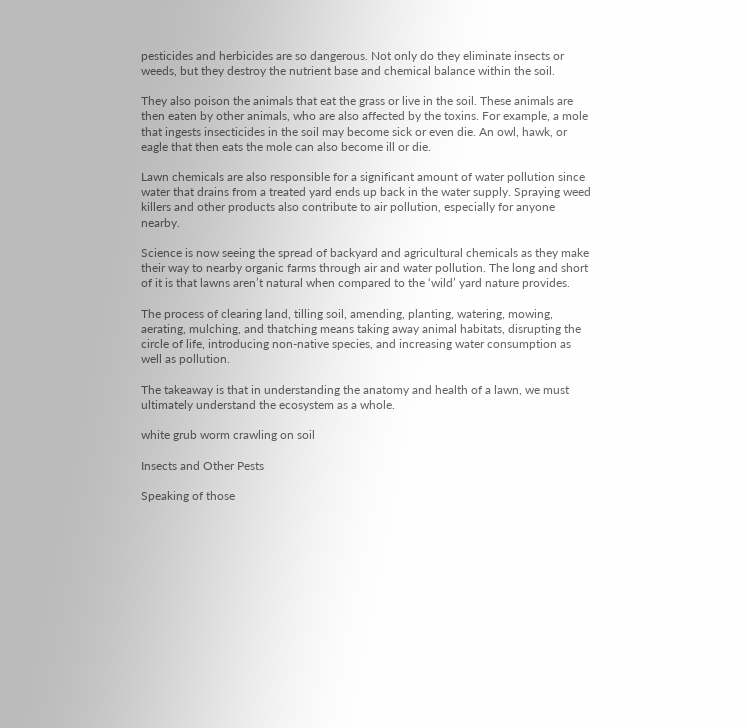pesticides and herbicides are so dangerous. Not only do they eliminate insects or weeds, but they destroy the nutrient base and chemical balance within the soil.

They also poison the animals that eat the grass or live in the soil. These animals are then eaten by other animals, who are also affected by the toxins. For example, a mole that ingests insecticides in the soil may become sick or even die. An owl, hawk, or eagle that then eats the mole can also become ill or die.

Lawn chemicals are also responsible for a significant amount of water pollution since water that drains from a treated yard ends up back in the water supply. Spraying weed killers and other products also contribute to air pollution, especially for anyone nearby.

Science is now seeing the spread of backyard and agricultural chemicals as they make their way to nearby organic farms through air and water pollution. The long and short of it is that lawns aren’t natural when compared to the ‘wild’ yard nature provides.

The process of clearing land, tilling soil, amending, planting, watering, mowing, aerating, mulching, and thatching means taking away animal habitats, disrupting the circle of life, introducing non-native species, and increasing water consumption as well as pollution.

The takeaway is that in understanding the anatomy and health of a lawn, we must ultimately understand the ecosystem as a whole.

white grub worm crawling on soil

Insects and Other Pests

Speaking of those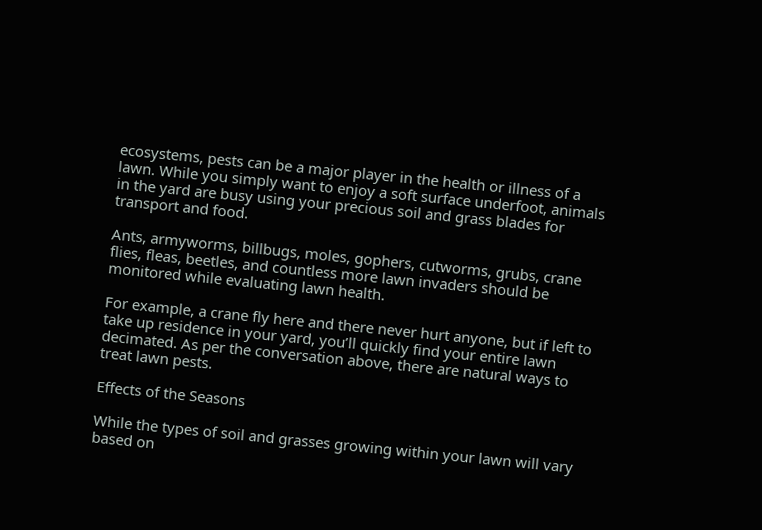ecosystems, pests can be a major player in the health or illness of a lawn. While you simply want to enjoy a soft surface underfoot, animals in the yard are busy using your precious soil and grass blades for transport and food.

Ants, armyworms, billbugs, moles, gophers, cutworms, grubs, crane flies, fleas, beetles, and countless more lawn invaders should be monitored while evaluating lawn health.

For example, a crane fly here and there never hurt anyone, but if left to take up residence in your yard, you’ll quickly find your entire lawn decimated. As per the conversation above, there are natural ways to treat lawn pests.

Effects of the Seasons

While the types of soil and grasses growing within your lawn will vary based on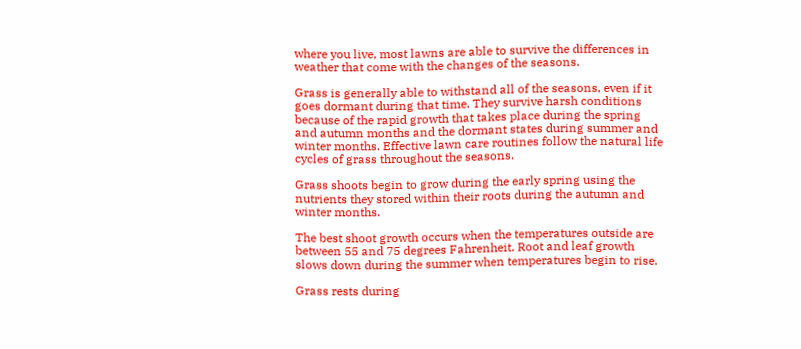where you live, most lawns are able to survive the differences in weather that come with the changes of the seasons.

Grass is generally able to withstand all of the seasons, even if it goes dormant during that time. They survive harsh conditions because of the rapid growth that takes place during the spring and autumn months and the dormant states during summer and winter months. Effective lawn care routines follow the natural life cycles of grass throughout the seasons.

Grass shoots begin to grow during the early spring using the nutrients they stored within their roots during the autumn and winter months.

The best shoot growth occurs when the temperatures outside are between 55 and 75 degrees Fahrenheit. Root and leaf growth slows down during the summer when temperatures begin to rise.

Grass rests during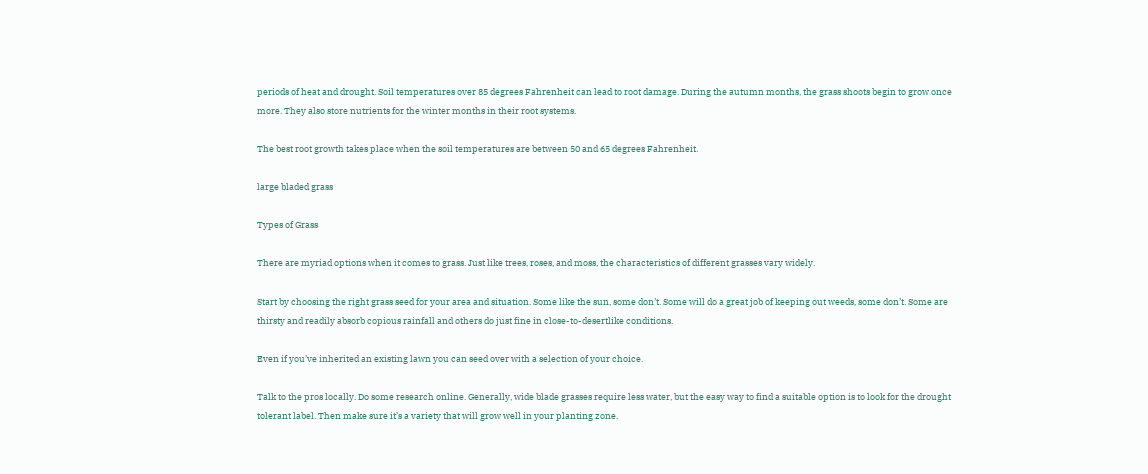periods of heat and drought. Soil temperatures over 85 degrees Fahrenheit can lead to root damage. During the autumn months, the grass shoots begin to grow once more. They also store nutrients for the winter months in their root systems.

The best root growth takes place when the soil temperatures are between 50 and 65 degrees Fahrenheit.

large bladed grass

Types of Grass

There are myriad options when it comes to grass. Just like trees, roses, and moss, the characteristics of different grasses vary widely.

Start by choosing the right grass seed for your area and situation. Some like the sun, some don’t. Some will do a great job of keeping out weeds, some don’t. Some are thirsty and readily absorb copious rainfall and others do just fine in close-to-desertlike conditions.

Even if you’ve inherited an existing lawn you can seed over with a selection of your choice.

Talk to the pros locally. Do some research online. Generally, wide blade grasses require less water, but the easy way to find a suitable option is to look for the drought tolerant label. Then make sure it’s a variety that will grow well in your planting zone.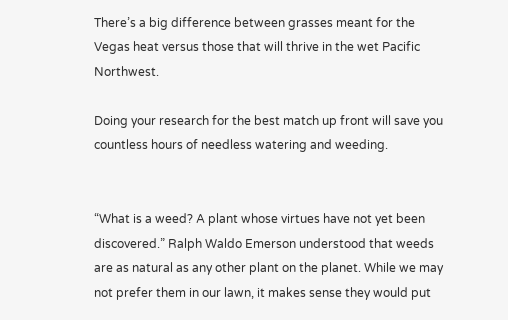There’s a big difference between grasses meant for the Vegas heat versus those that will thrive in the wet Pacific Northwest.

Doing your research for the best match up front will save you countless hours of needless watering and weeding.


“What is a weed? A plant whose virtues have not yet been discovered.” Ralph Waldo Emerson understood that weeds are as natural as any other plant on the planet. While we may not prefer them in our lawn, it makes sense they would put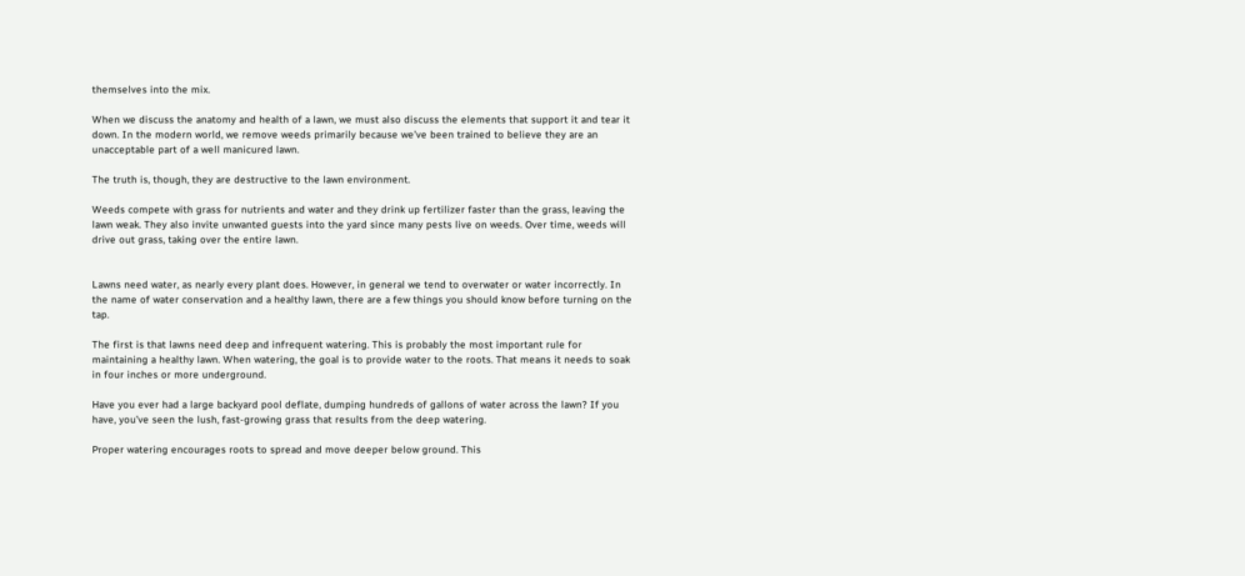themselves into the mix.

When we discuss the anatomy and health of a lawn, we must also discuss the elements that support it and tear it down. In the modern world, we remove weeds primarily because we’ve been trained to believe they are an unacceptable part of a well manicured lawn.

The truth is, though, they are destructive to the lawn environment.

Weeds compete with grass for nutrients and water and they drink up fertilizer faster than the grass, leaving the lawn weak. They also invite unwanted guests into the yard since many pests live on weeds. Over time, weeds will drive out grass, taking over the entire lawn.


Lawns need water, as nearly every plant does. However, in general we tend to overwater or water incorrectly. In the name of water conservation and a healthy lawn, there are a few things you should know before turning on the tap.

The first is that lawns need deep and infrequent watering. This is probably the most important rule for maintaining a healthy lawn. When watering, the goal is to provide water to the roots. That means it needs to soak in four inches or more underground.

Have you ever had a large backyard pool deflate, dumping hundreds of gallons of water across the lawn? If you have, you’ve seen the lush, fast-growing grass that results from the deep watering.

Proper watering encourages roots to spread and move deeper below ground. This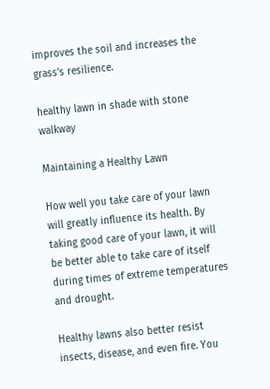improves the soil and increases the grass’s resilience.

healthy lawn in shade with stone walkway

Maintaining a Healthy Lawn

How well you take care of your lawn will greatly influence its health. By taking good care of your lawn, it will be better able to take care of itself during times of extreme temperatures and drought.

Healthy lawns also better resist insects, disease, and even fire. You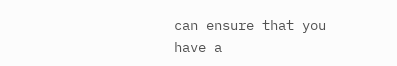can ensure that you have a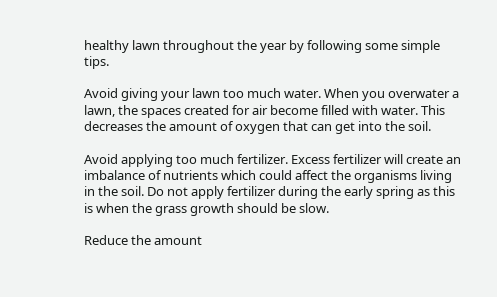healthy lawn throughout the year by following some simple tips.

Avoid giving your lawn too much water. When you overwater a lawn, the spaces created for air become filled with water. This decreases the amount of oxygen that can get into the soil.

Avoid applying too much fertilizer. Excess fertilizer will create an imbalance of nutrients which could affect the organisms living in the soil. Do not apply fertilizer during the early spring as this is when the grass growth should be slow.

Reduce the amount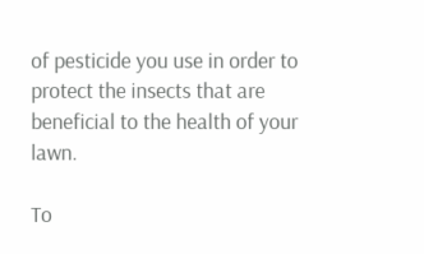of pesticide you use in order to protect the insects that are beneficial to the health of your lawn.

To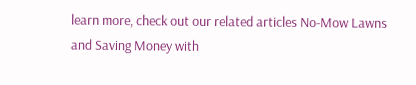learn more, check out our related articles No-Mow Lawns and Saving Money with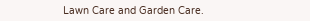Lawn Care and Garden Care.